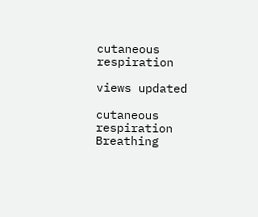cutaneous respiration

views updated

cutaneous respiration Breathing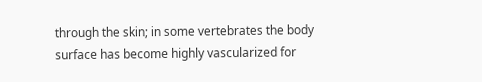through the skin; in some vertebrates the body surface has become highly vascularized for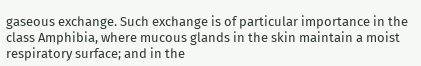gaseous exchange. Such exchange is of particular importance in the class Amphibia, where mucous glands in the skin maintain a moist respiratory surface; and in the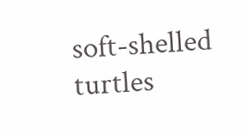soft-shelled turtles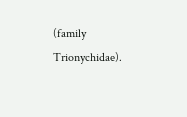(family Trionychidae).